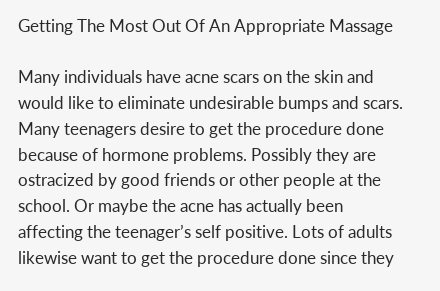Getting The Most Out Of An Appropriate Massage

Many individuals have acne scars on the skin and would like to eliminate undesirable bumps and scars. Many teenagers desire to get the procedure done because of hormone problems. Possibly they are ostracized by good friends or other people at the school. Or maybe the acne has actually been affecting the teenager’s self positive. Lots of adults likewise want to get the procedure done since they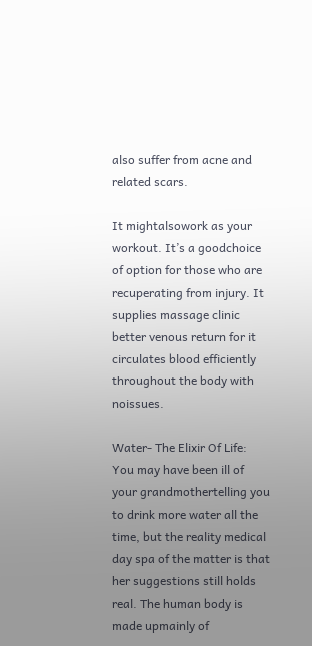also suffer from acne and related scars.

It mightalsowork as your workout. It’s a goodchoice of option for those who are recuperating from injury. It supplies massage clinic better venous return for it circulates blood efficiently throughout the body with noissues.

Water- The Elixir Of Life: You may have been ill of your grandmothertelling you to drink more water all the time, but the reality medical day spa of the matter is that her suggestions still holds real. The human body is made upmainly of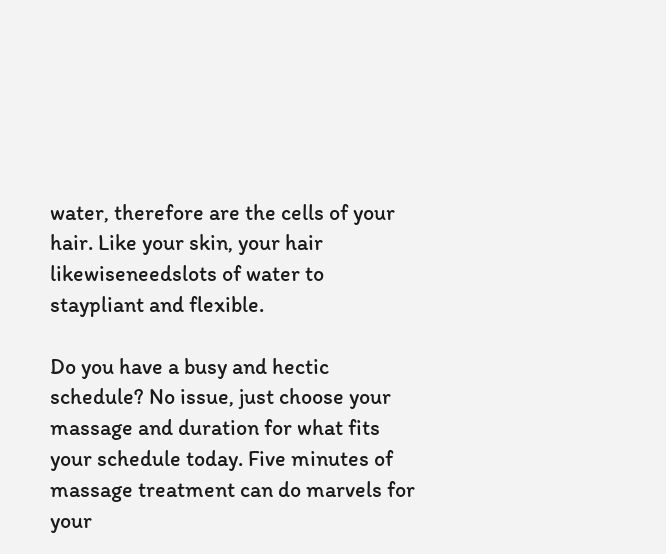water, therefore are the cells of your hair. Like your skin, your hair likewiseneedslots of water to staypliant and flexible.

Do you have a busy and hectic schedule? No issue, just choose your massage and duration for what fits your schedule today. Five minutes of massage treatment can do marvels for your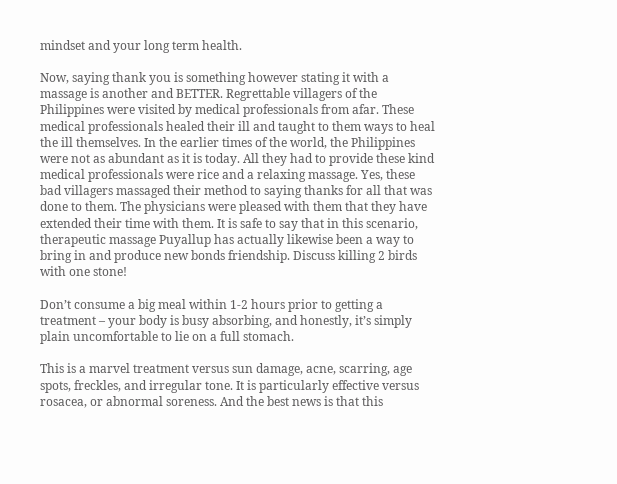mindset and your long term health.

Now, saying thank you is something however stating it with a massage is another and BETTER. Regrettable villagers of the Philippines were visited by medical professionals from afar. These medical professionals healed their ill and taught to them ways to heal the ill themselves. In the earlier times of the world, the Philippines were not as abundant as it is today. All they had to provide these kind medical professionals were rice and a relaxing massage. Yes, these bad villagers massaged their method to saying thanks for all that was done to them. The physicians were pleased with them that they have extended their time with them. It is safe to say that in this scenario, therapeutic massage Puyallup has actually likewise been a way to bring in and produce new bonds friendship. Discuss killing 2 birds with one stone!

Don’t consume a big meal within 1-2 hours prior to getting a treatment – your body is busy absorbing, and honestly, it’s simply plain uncomfortable to lie on a full stomach.

This is a marvel treatment versus sun damage, acne, scarring, age spots, freckles, and irregular tone. It is particularly effective versus rosacea, or abnormal soreness. And the best news is that this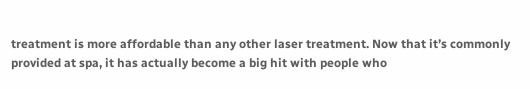treatment is more affordable than any other laser treatment. Now that it’s commonly provided at spa, it has actually become a big hit with people who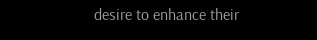desire to enhance their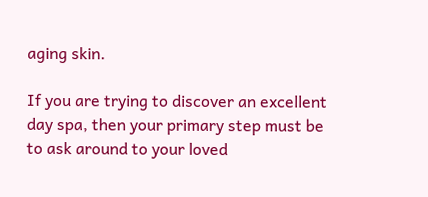aging skin.

If you are trying to discover an excellent day spa, then your primary step must be to ask around to your loved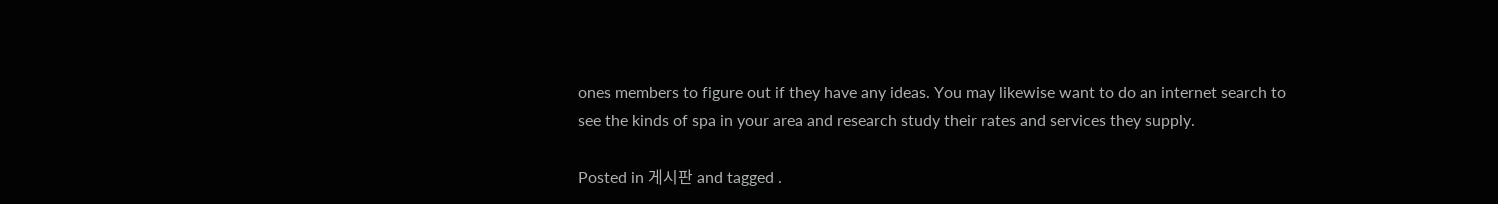ones members to figure out if they have any ideas. You may likewise want to do an internet search to see the kinds of spa in your area and research study their rates and services they supply.

Posted in 게시판 and tagged .